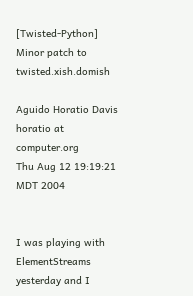[Twisted-Python] Minor patch to twisted.xish.domish

Aguido Horatio Davis horatio at computer.org
Thu Aug 12 19:19:21 MDT 2004


I was playing with ElementStreams yesterday and I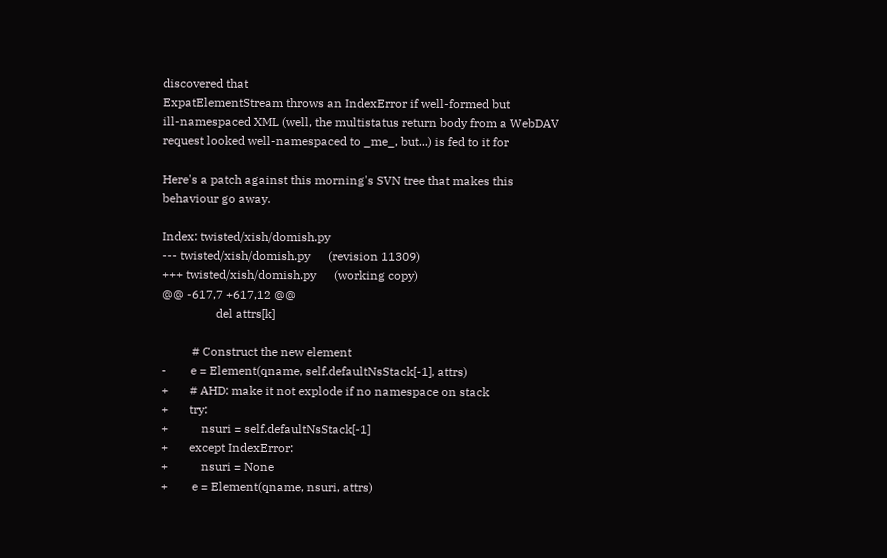discovered that
ExpatElementStream throws an IndexError if well-formed but
ill-namespaced XML (well, the multistatus return body from a WebDAV
request looked well-namespaced to _me_, but...) is fed to it for

Here's a patch against this morning's SVN tree that makes this
behaviour go away.

Index: twisted/xish/domish.py
--- twisted/xish/domish.py      (revision 11309)
+++ twisted/xish/domish.py      (working copy)
@@ -617,7 +617,12 @@
                  del attrs[k]

          # Construct the new element
-        e = Element(qname, self.defaultNsStack[-1], attrs)
+       # AHD: make it not explode if no namespace on stack
+       try:
+           nsuri = self.defaultNsStack[-1]
+       except IndexError:
+           nsuri = None
+        e = Element(qname, nsuri, attrs)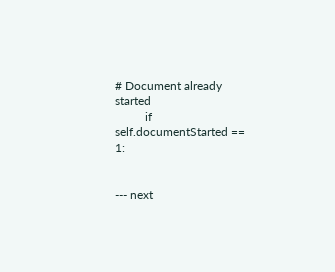# Document already started
          if self.documentStarted == 1:


--- next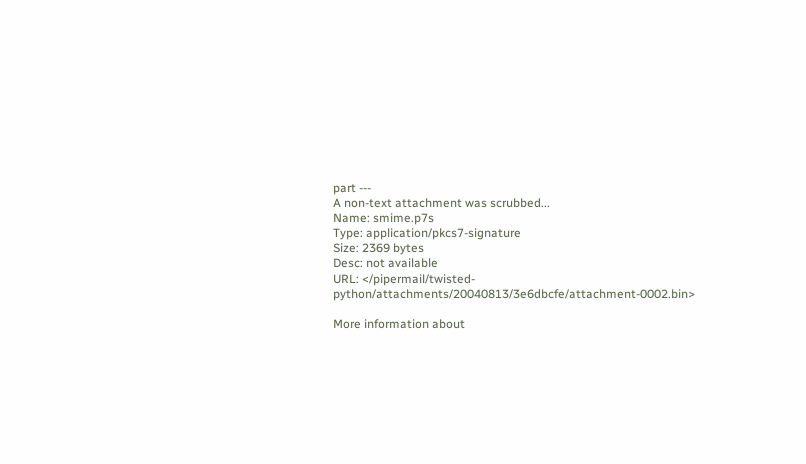part ---
A non-text attachment was scrubbed...
Name: smime.p7s
Type: application/pkcs7-signature
Size: 2369 bytes
Desc: not available
URL: </pipermail/twisted-python/attachments/20040813/3e6dbcfe/attachment-0002.bin>

More information about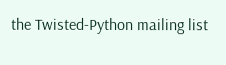the Twisted-Python mailing list